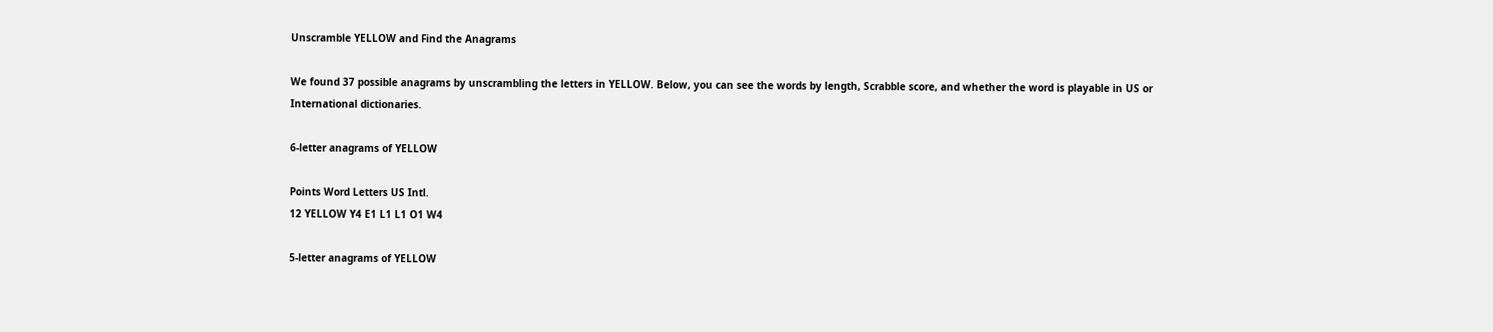Unscramble YELLOW and Find the Anagrams

We found 37 possible anagrams by unscrambling the letters in YELLOW. Below, you can see the words by length, Scrabble score, and whether the word is playable in US or International dictionaries.

6-letter anagrams of YELLOW

Points Word Letters US Intl.
12 YELLOW Y4 E1 L1 L1 O1 W4

5-letter anagrams of YELLOW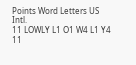Points Word Letters US Intl.
11 LOWLY L1 O1 W4 L1 Y4
11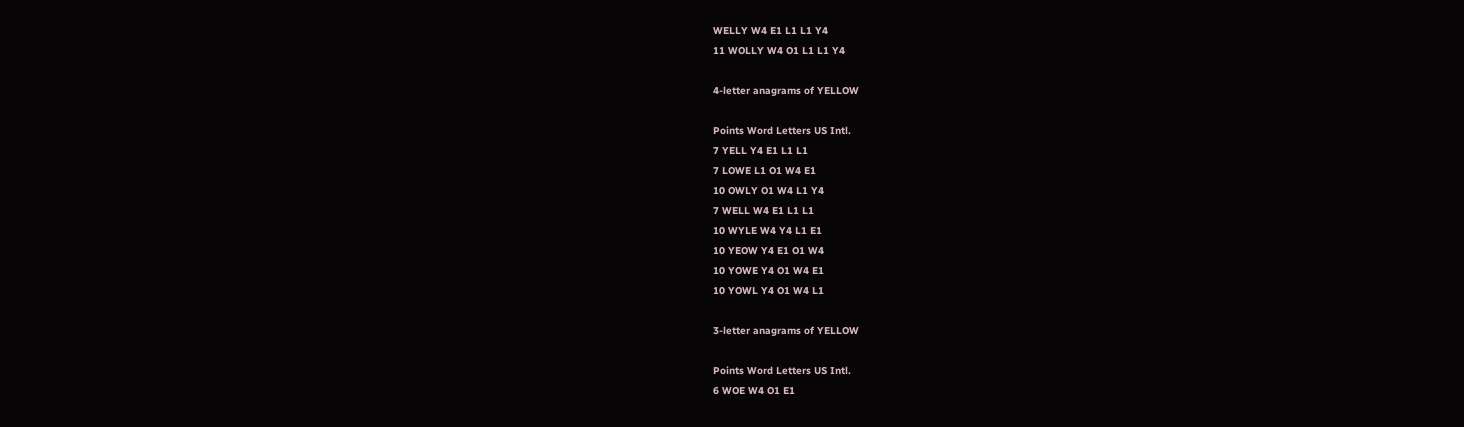WELLY W4 E1 L1 L1 Y4
11 WOLLY W4 O1 L1 L1 Y4

4-letter anagrams of YELLOW

Points Word Letters US Intl.
7 YELL Y4 E1 L1 L1
7 LOWE L1 O1 W4 E1
10 OWLY O1 W4 L1 Y4
7 WELL W4 E1 L1 L1
10 WYLE W4 Y4 L1 E1
10 YEOW Y4 E1 O1 W4
10 YOWE Y4 O1 W4 E1
10 YOWL Y4 O1 W4 L1

3-letter anagrams of YELLOW

Points Word Letters US Intl.
6 WOE W4 O1 E1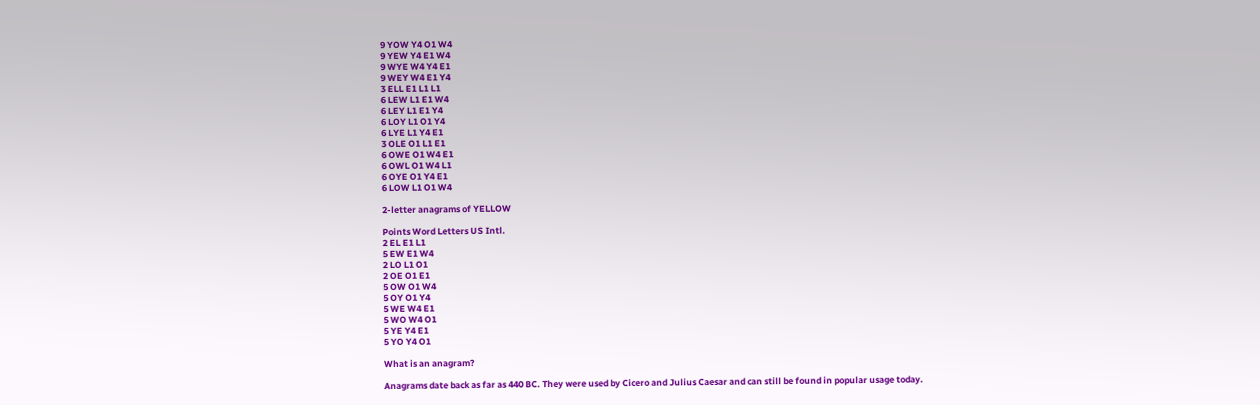9 YOW Y4 O1 W4
9 YEW Y4 E1 W4
9 WYE W4 Y4 E1
9 WEY W4 E1 Y4
3 ELL E1 L1 L1
6 LEW L1 E1 W4
6 LEY L1 E1 Y4
6 LOY L1 O1 Y4
6 LYE L1 Y4 E1
3 OLE O1 L1 E1
6 OWE O1 W4 E1
6 OWL O1 W4 L1
6 OYE O1 Y4 E1
6 LOW L1 O1 W4

2-letter anagrams of YELLOW

Points Word Letters US Intl.
2 EL E1 L1
5 EW E1 W4
2 LO L1 O1
2 OE O1 E1
5 OW O1 W4
5 OY O1 Y4
5 WE W4 E1
5 WO W4 O1
5 YE Y4 E1
5 YO Y4 O1

What is an anagram?

Anagrams date back as far as 440 BC. They were used by Cicero and Julius Caesar and can still be found in popular usage today.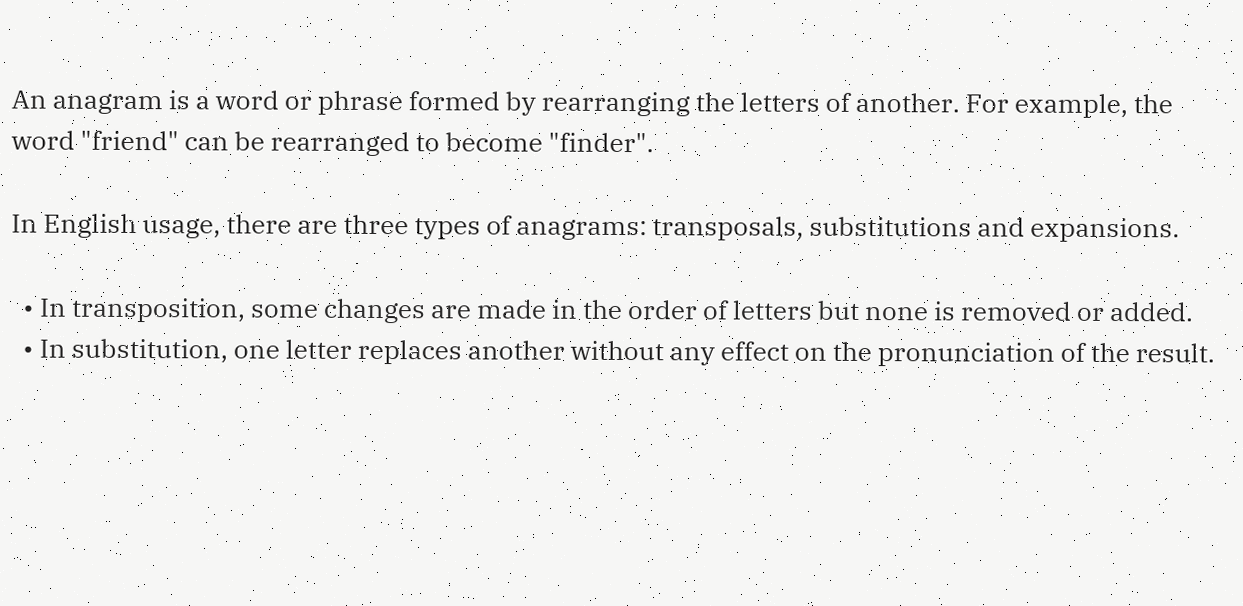An anagram is a word or phrase formed by rearranging the letters of another. For example, the word "friend" can be rearranged to become "finder".

In English usage, there are three types of anagrams: transposals, substitutions and expansions.

  • In transposition, some changes are made in the order of letters but none is removed or added.
  • In substitution, one letter replaces another without any effect on the pronunciation of the result.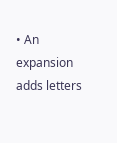• An expansion adds letters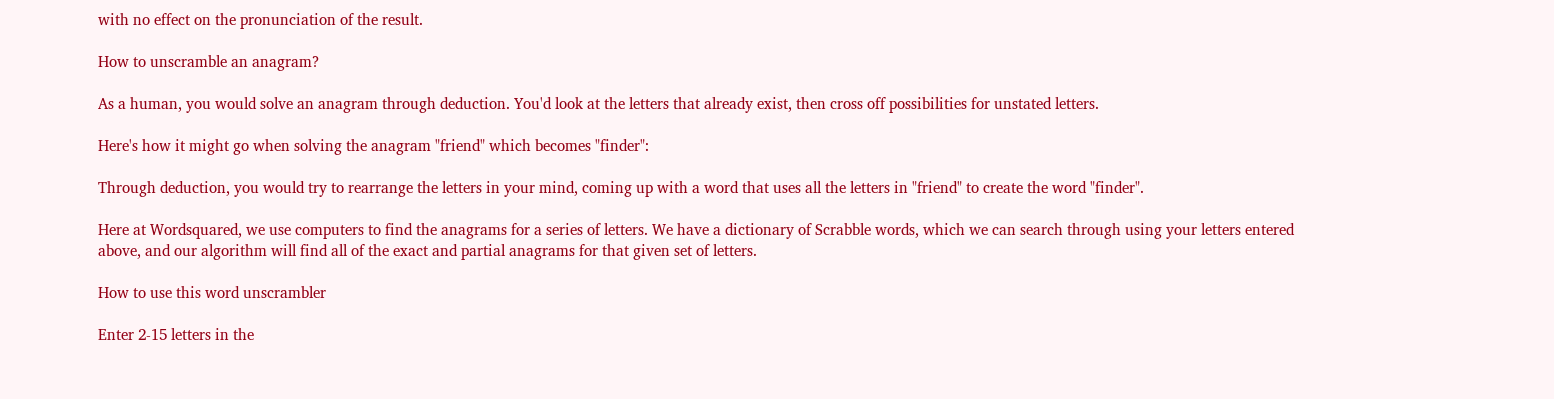with no effect on the pronunciation of the result.

How to unscramble an anagram?

As a human, you would solve an anagram through deduction. You'd look at the letters that already exist, then cross off possibilities for unstated letters.

Here's how it might go when solving the anagram "friend" which becomes "finder":

Through deduction, you would try to rearrange the letters in your mind, coming up with a word that uses all the letters in "friend" to create the word "finder".

Here at Wordsquared, we use computers to find the anagrams for a series of letters. We have a dictionary of Scrabble words, which we can search through using your letters entered above, and our algorithm will find all of the exact and partial anagrams for that given set of letters.

How to use this word unscrambler

Enter 2-15 letters in the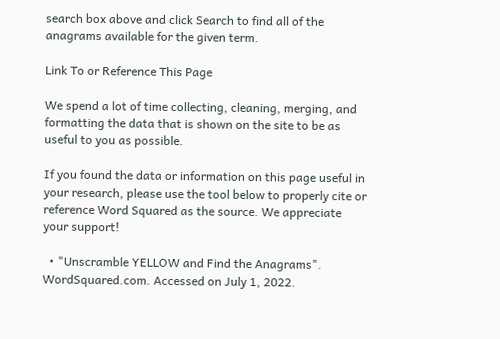search box above and click Search to find all of the anagrams available for the given term.

Link To or Reference This Page

We spend a lot of time collecting, cleaning, merging, and formatting the data that is shown on the site to be as useful to you as possible.

If you found the data or information on this page useful in your research, please use the tool below to properly cite or reference Word Squared as the source. We appreciate your support!

  • "Unscramble YELLOW and Find the Anagrams". WordSquared.com. Accessed on July 1, 2022.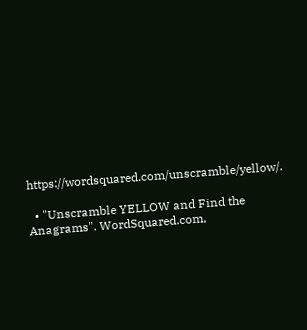https://wordsquared.com/unscramble/yellow/.

  • "Unscramble YELLOW and Find the Anagrams". WordSquared.com,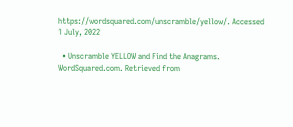https://wordsquared.com/unscramble/yellow/. Accessed 1 July, 2022

  • Unscramble YELLOW and Find the Anagrams. WordSquared.com. Retrieved from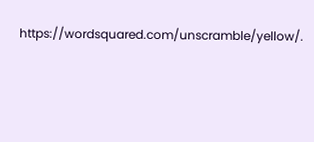https://wordsquared.com/unscramble/yellow/.